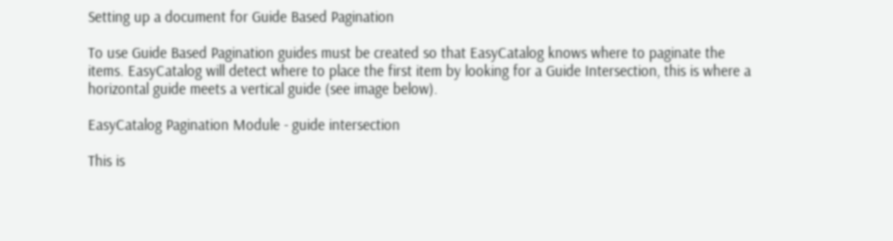Setting up a document for Guide Based Pagination

To use Guide Based Pagination guides must be created so that EasyCatalog knows where to paginate the items. EasyCatalog will detect where to place the first item by looking for a Guide Intersection, this is where a horizontal guide meets a vertical guide (see image below).

EasyCatalog Pagination Module - guide intersection

This is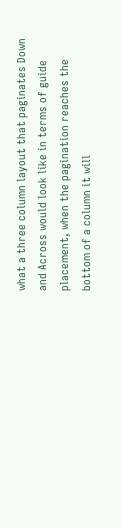what a three column layout that paginates Down and Across would look like in terms of guide placement, when the pagination reaches the bottom of a column it will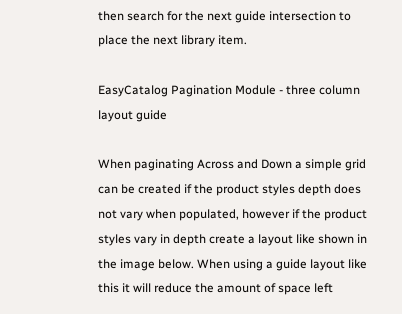then search for the next guide intersection to place the next library item.

EasyCatalog Pagination Module - three column layout guide

When paginating Across and Down a simple grid can be created if the product styles depth does not vary when populated, however if the product styles vary in depth create a layout like shown in the image below. When using a guide layout like this it will reduce the amount of space left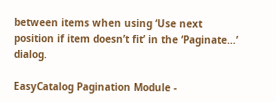between items when using ‘Use next position if item doesn’t fit’ in the ‘Paginate…’ dialog.

EasyCatalog Pagination Module -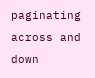paginating across and down